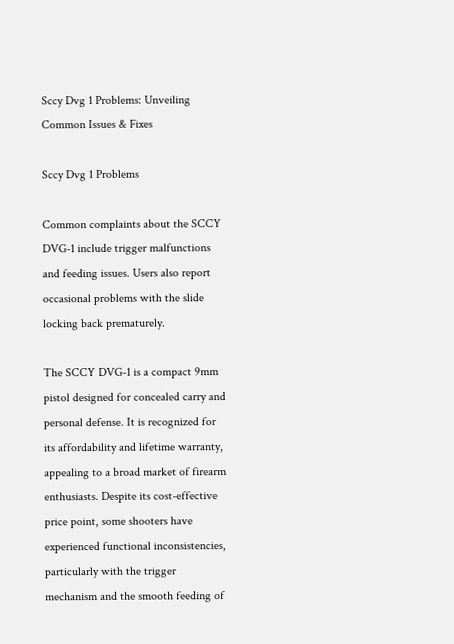Sccy Dvg 1 Problems: Unveiling Common Issues & Fixes

Sccy Dvg 1 Problems

Common complaints about the SCCY DVG-1 include trigger malfunctions and feeding issues. Users also report occasional problems with the slide locking back prematurely.

The SCCY DVG-1 is a compact 9mm pistol designed for concealed carry and personal defense. It is recognized for its affordability and lifetime warranty, appealing to a broad market of firearm enthusiasts. Despite its cost-effective price point, some shooters have experienced functional inconsistencies, particularly with the trigger mechanism and the smooth feeding of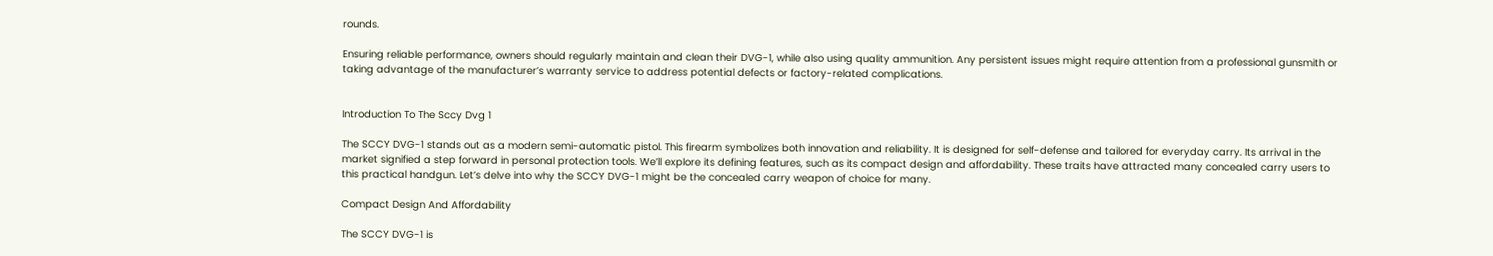rounds.

Ensuring reliable performance, owners should regularly maintain and clean their DVG-1, while also using quality ammunition. Any persistent issues might require attention from a professional gunsmith or taking advantage of the manufacturer’s warranty service to address potential defects or factory-related complications.


Introduction To The Sccy Dvg 1

The SCCY DVG-1 stands out as a modern semi-automatic pistol. This firearm symbolizes both innovation and reliability. It is designed for self-defense and tailored for everyday carry. Its arrival in the market signified a step forward in personal protection tools. We’ll explore its defining features, such as its compact design and affordability. These traits have attracted many concealed carry users to this practical handgun. Let’s delve into why the SCCY DVG-1 might be the concealed carry weapon of choice for many.

Compact Design And Affordability

The SCCY DVG-1 is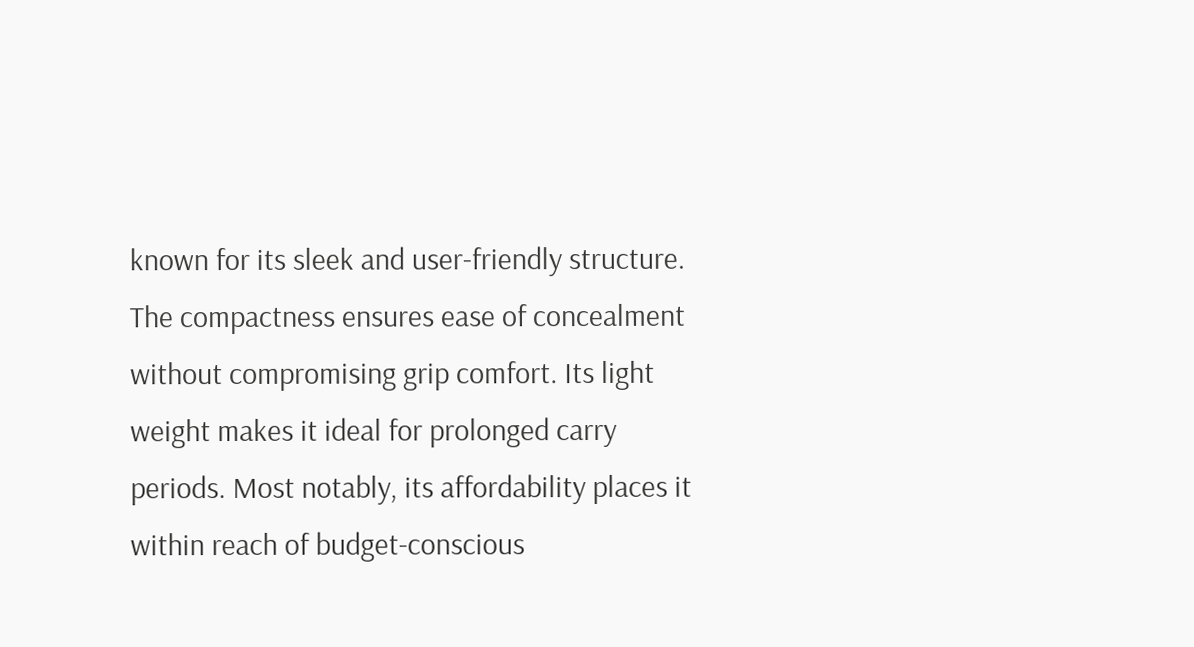known for its sleek and user-friendly structure. The compactness ensures ease of concealment without compromising grip comfort. Its light weight makes it ideal for prolonged carry periods. Most notably, its affordability places it within reach of budget-conscious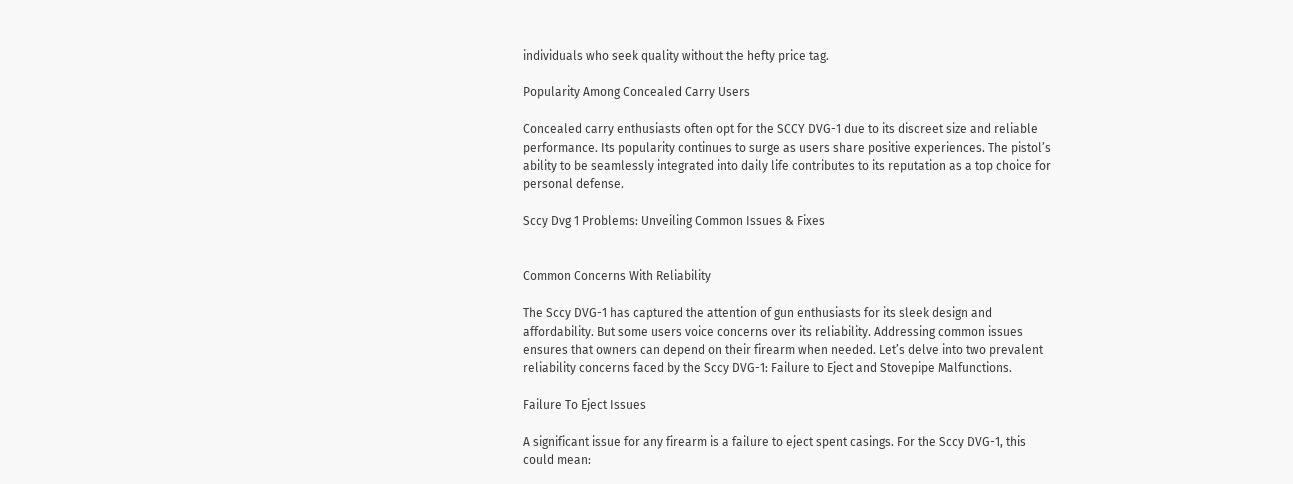individuals who seek quality without the hefty price tag.

Popularity Among Concealed Carry Users

Concealed carry enthusiasts often opt for the SCCY DVG-1 due to its discreet size and reliable performance. Its popularity continues to surge as users share positive experiences. The pistol’s ability to be seamlessly integrated into daily life contributes to its reputation as a top choice for personal defense.

Sccy Dvg 1 Problems: Unveiling Common Issues & Fixes


Common Concerns With Reliability

The Sccy DVG-1 has captured the attention of gun enthusiasts for its sleek design and affordability. But some users voice concerns over its reliability. Addressing common issues ensures that owners can depend on their firearm when needed. Let’s delve into two prevalent reliability concerns faced by the Sccy DVG-1: Failure to Eject and Stovepipe Malfunctions.

Failure To Eject Issues

A significant issue for any firearm is a failure to eject spent casings. For the Sccy DVG-1, this could mean: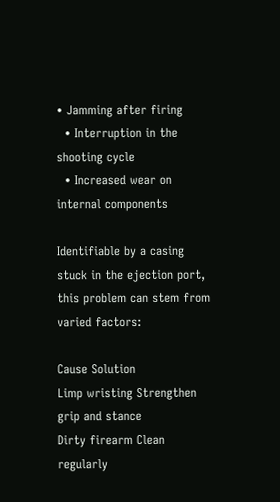• Jamming after firing
  • Interruption in the shooting cycle
  • Increased wear on internal components

Identifiable by a casing stuck in the ejection port, this problem can stem from varied factors:

Cause Solution
Limp wristing Strengthen grip and stance
Dirty firearm Clean regularly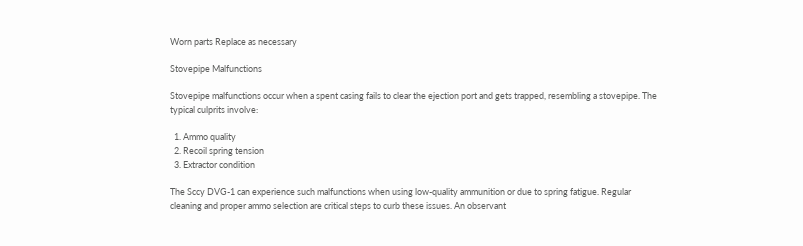Worn parts Replace as necessary

Stovepipe Malfunctions

Stovepipe malfunctions occur when a spent casing fails to clear the ejection port and gets trapped, resembling a stovepipe. The typical culprits involve:

  1. Ammo quality
  2. Recoil spring tension
  3. Extractor condition

The Sccy DVG-1 can experience such malfunctions when using low-quality ammunition or due to spring fatigue. Regular cleaning and proper ammo selection are critical steps to curb these issues. An observant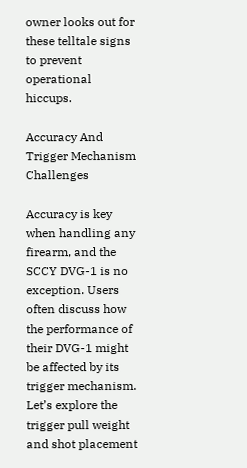owner looks out for these telltale signs to prevent operational hiccups.

Accuracy And Trigger Mechanism Challenges

Accuracy is key when handling any firearm, and the SCCY DVG-1 is no exception. Users often discuss how the performance of their DVG-1 might be affected by its trigger mechanism. Let’s explore the trigger pull weight and shot placement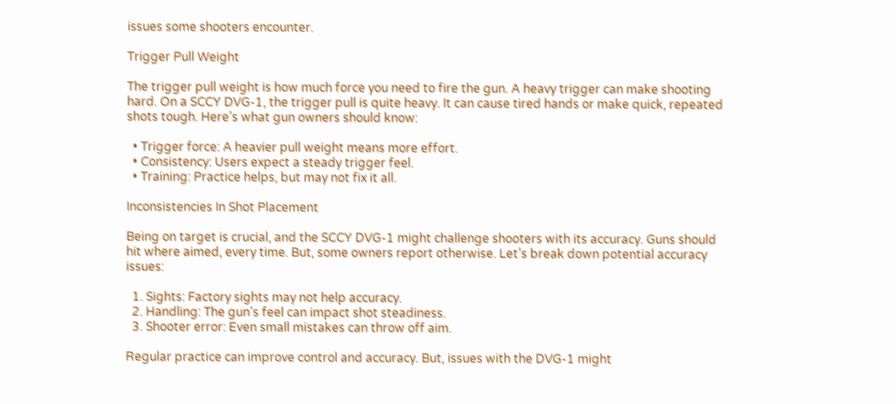issues some shooters encounter.

Trigger Pull Weight

The trigger pull weight is how much force you need to fire the gun. A heavy trigger can make shooting hard. On a SCCY DVG-1, the trigger pull is quite heavy. It can cause tired hands or make quick, repeated shots tough. Here’s what gun owners should know:

  • Trigger force: A heavier pull weight means more effort.
  • Consistency: Users expect a steady trigger feel.
  • Training: Practice helps, but may not fix it all.

Inconsistencies In Shot Placement

Being on target is crucial, and the SCCY DVG-1 might challenge shooters with its accuracy. Guns should hit where aimed, every time. But, some owners report otherwise. Let’s break down potential accuracy issues:

  1. Sights: Factory sights may not help accuracy.
  2. Handling: The gun’s feel can impact shot steadiness.
  3. Shooter error: Even small mistakes can throw off aim.

Regular practice can improve control and accuracy. But, issues with the DVG-1 might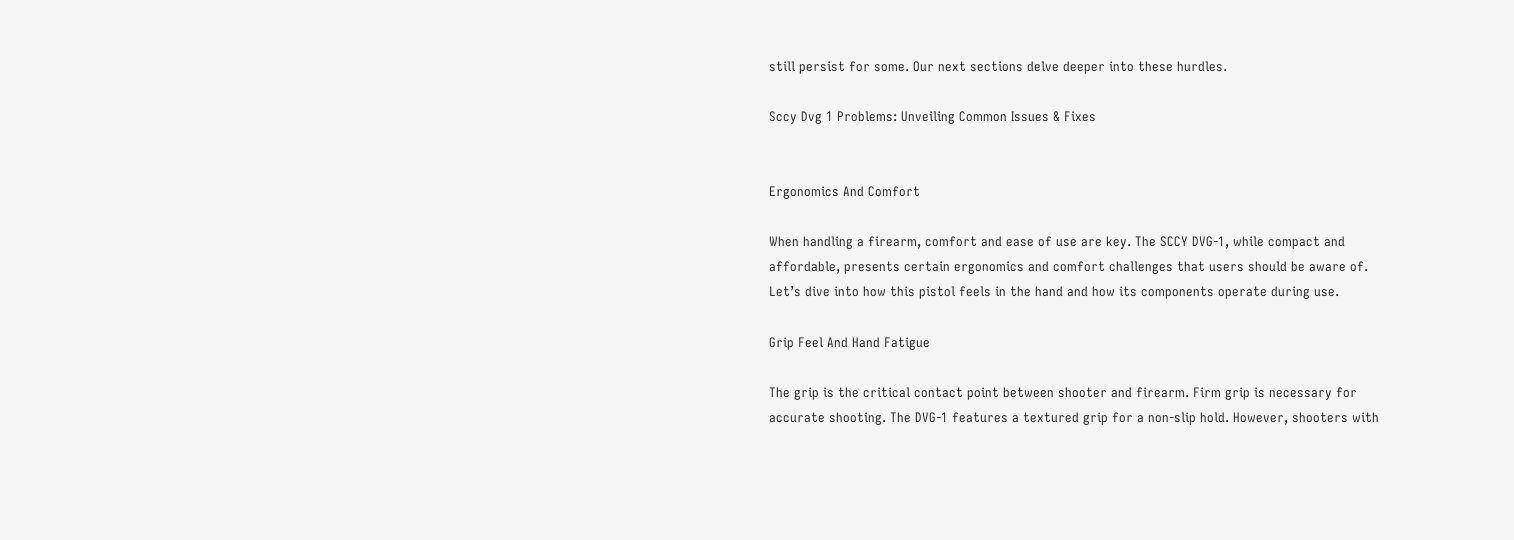still persist for some. Our next sections delve deeper into these hurdles.

Sccy Dvg 1 Problems: Unveiling Common Issues & Fixes


Ergonomics And Comfort

When handling a firearm, comfort and ease of use are key. The SCCY DVG-1, while compact and affordable, presents certain ergonomics and comfort challenges that users should be aware of. Let’s dive into how this pistol feels in the hand and how its components operate during use.

Grip Feel And Hand Fatigue

The grip is the critical contact point between shooter and firearm. Firm grip is necessary for accurate shooting. The DVG-1 features a textured grip for a non-slip hold. However, shooters with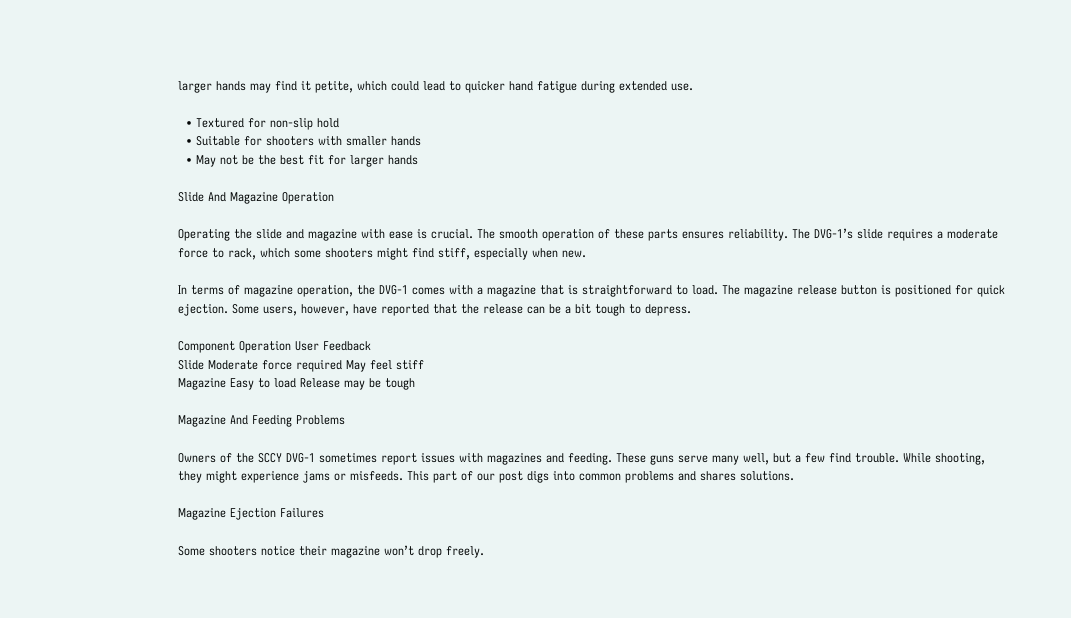larger hands may find it petite, which could lead to quicker hand fatigue during extended use.

  • Textured for non-slip hold
  • Suitable for shooters with smaller hands
  • May not be the best fit for larger hands

Slide And Magazine Operation

Operating the slide and magazine with ease is crucial. The smooth operation of these parts ensures reliability. The DVG-1’s slide requires a moderate force to rack, which some shooters might find stiff, especially when new.

In terms of magazine operation, the DVG-1 comes with a magazine that is straightforward to load. The magazine release button is positioned for quick ejection. Some users, however, have reported that the release can be a bit tough to depress.

Component Operation User Feedback
Slide Moderate force required May feel stiff
Magazine Easy to load Release may be tough

Magazine And Feeding Problems

Owners of the SCCY DVG-1 sometimes report issues with magazines and feeding. These guns serve many well, but a few find trouble. While shooting, they might experience jams or misfeeds. This part of our post digs into common problems and shares solutions.

Magazine Ejection Failures

Some shooters notice their magazine won’t drop freely.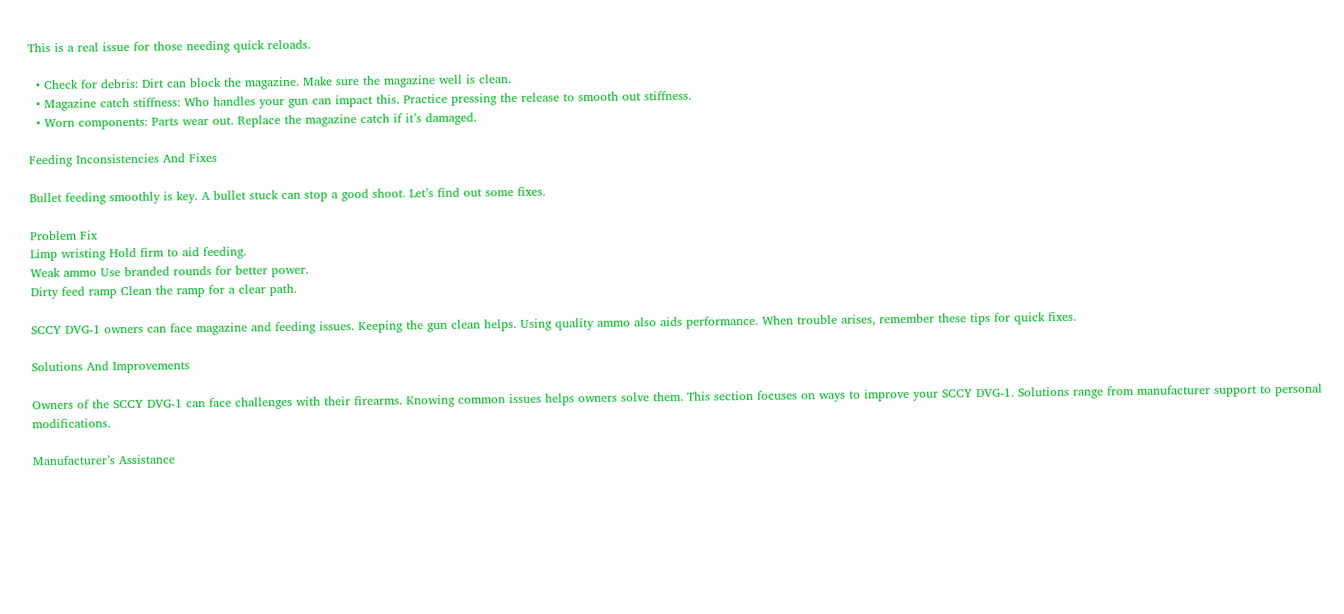This is a real issue for those needing quick reloads.

  • Check for debris: Dirt can block the magazine. Make sure the magazine well is clean.
  • Magazine catch stiffness: Who handles your gun can impact this. Practice pressing the release to smooth out stiffness.
  • Worn components: Parts wear out. Replace the magazine catch if it’s damaged.

Feeding Inconsistencies And Fixes

Bullet feeding smoothly is key. A bullet stuck can stop a good shoot. Let’s find out some fixes.

Problem Fix
Limp wristing Hold firm to aid feeding.
Weak ammo Use branded rounds for better power.
Dirty feed ramp Clean the ramp for a clear path.

SCCY DVG-1 owners can face magazine and feeding issues. Keeping the gun clean helps. Using quality ammo also aids performance. When trouble arises, remember these tips for quick fixes.

Solutions And Improvements

Owners of the SCCY DVG-1 can face challenges with their firearms. Knowing common issues helps owners solve them. This section focuses on ways to improve your SCCY DVG-1. Solutions range from manufacturer support to personal modifications.

Manufacturer’s Assistance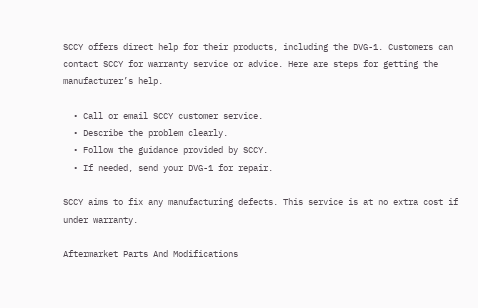SCCY offers direct help for their products, including the DVG-1. Customers can contact SCCY for warranty service or advice. Here are steps for getting the manufacturer’s help.

  • Call or email SCCY customer service.
  • Describe the problem clearly.
  • Follow the guidance provided by SCCY.
  • If needed, send your DVG-1 for repair.

SCCY aims to fix any manufacturing defects. This service is at no extra cost if under warranty.

Aftermarket Parts And Modifications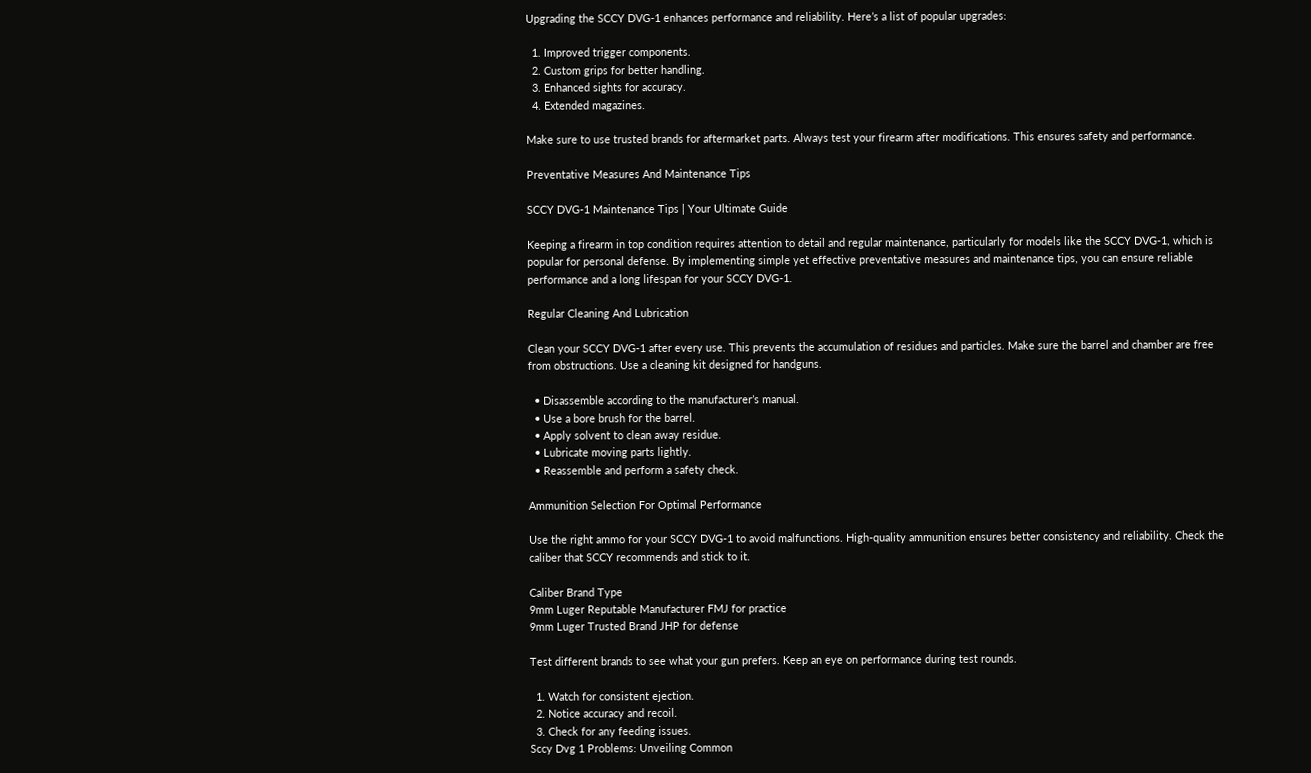Upgrading the SCCY DVG-1 enhances performance and reliability. Here’s a list of popular upgrades:

  1. Improved trigger components.
  2. Custom grips for better handling.
  3. Enhanced sights for accuracy.
  4. Extended magazines.

Make sure to use trusted brands for aftermarket parts. Always test your firearm after modifications. This ensures safety and performance.

Preventative Measures And Maintenance Tips

SCCY DVG-1 Maintenance Tips | Your Ultimate Guide

Keeping a firearm in top condition requires attention to detail and regular maintenance, particularly for models like the SCCY DVG-1, which is popular for personal defense. By implementing simple yet effective preventative measures and maintenance tips, you can ensure reliable performance and a long lifespan for your SCCY DVG-1.

Regular Cleaning And Lubrication

Clean your SCCY DVG-1 after every use. This prevents the accumulation of residues and particles. Make sure the barrel and chamber are free from obstructions. Use a cleaning kit designed for handguns.

  • Disassemble according to the manufacturer’s manual.
  • Use a bore brush for the barrel.
  • Apply solvent to clean away residue.
  • Lubricate moving parts lightly.
  • Reassemble and perform a safety check.

Ammunition Selection For Optimal Performance

Use the right ammo for your SCCY DVG-1 to avoid malfunctions. High-quality ammunition ensures better consistency and reliability. Check the caliber that SCCY recommends and stick to it.

Caliber Brand Type
9mm Luger Reputable Manufacturer FMJ for practice
9mm Luger Trusted Brand JHP for defense

Test different brands to see what your gun prefers. Keep an eye on performance during test rounds.

  1. Watch for consistent ejection.
  2. Notice accuracy and recoil.
  3. Check for any feeding issues.
Sccy Dvg 1 Problems: Unveiling Common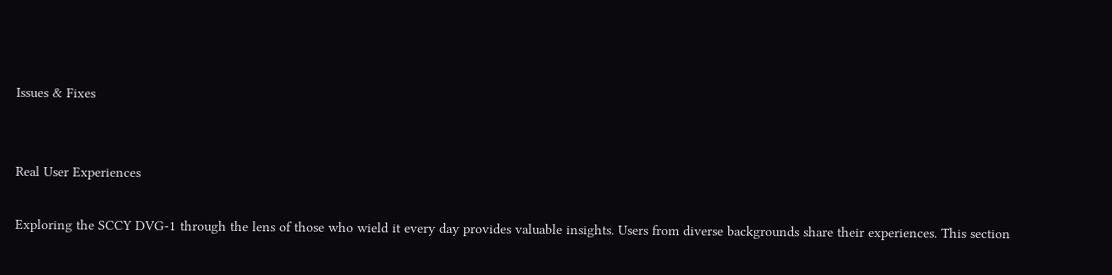Issues & Fixes


Real User Experiences

Exploring the SCCY DVG-1 through the lens of those who wield it every day provides valuable insights. Users from diverse backgrounds share their experiences. This section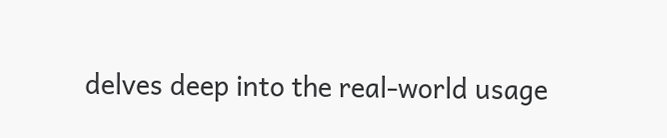delves deep into the real-world usage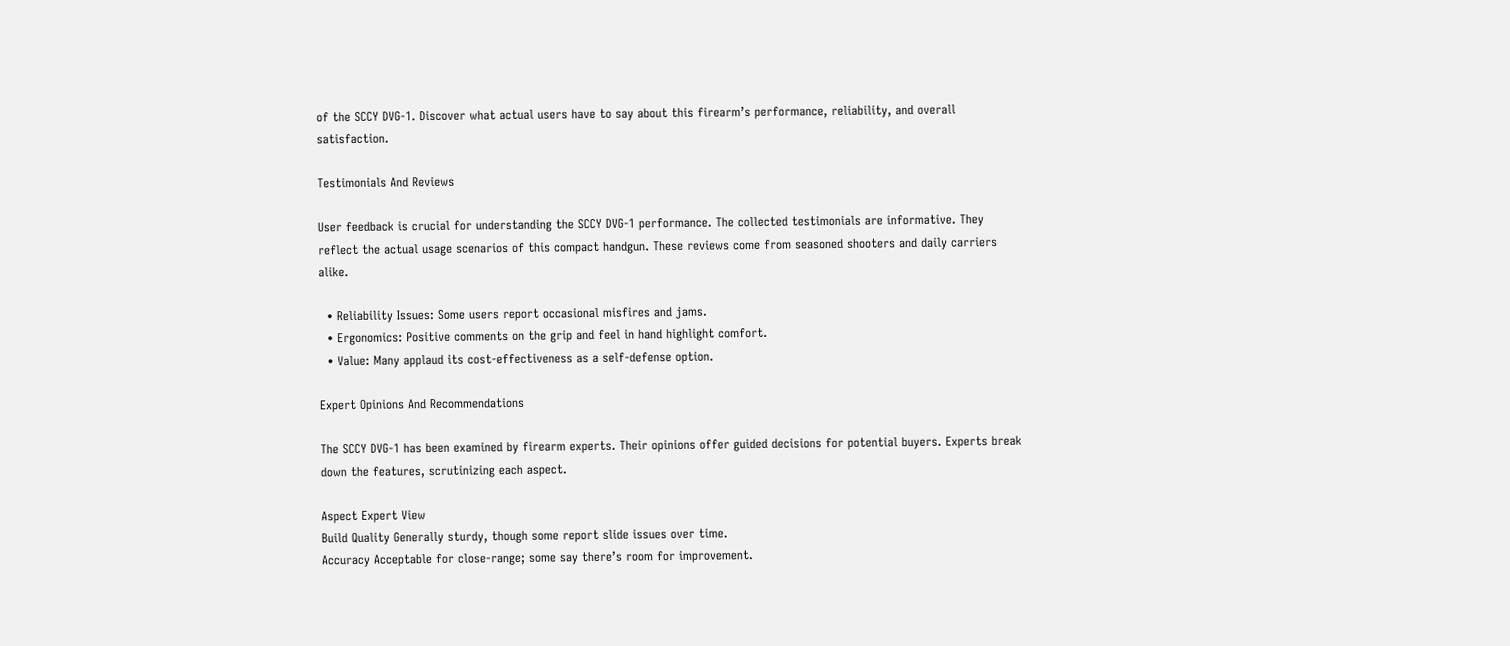of the SCCY DVG-1. Discover what actual users have to say about this firearm’s performance, reliability, and overall satisfaction.

Testimonials And Reviews

User feedback is crucial for understanding the SCCY DVG-1 performance. The collected testimonials are informative. They reflect the actual usage scenarios of this compact handgun. These reviews come from seasoned shooters and daily carriers alike.

  • Reliability Issues: Some users report occasional misfires and jams.
  • Ergonomics: Positive comments on the grip and feel in hand highlight comfort.
  • Value: Many applaud its cost-effectiveness as a self-defense option.

Expert Opinions And Recommendations

The SCCY DVG-1 has been examined by firearm experts. Their opinions offer guided decisions for potential buyers. Experts break down the features, scrutinizing each aspect.

Aspect Expert View
Build Quality Generally sturdy, though some report slide issues over time.
Accuracy Acceptable for close-range; some say there’s room for improvement.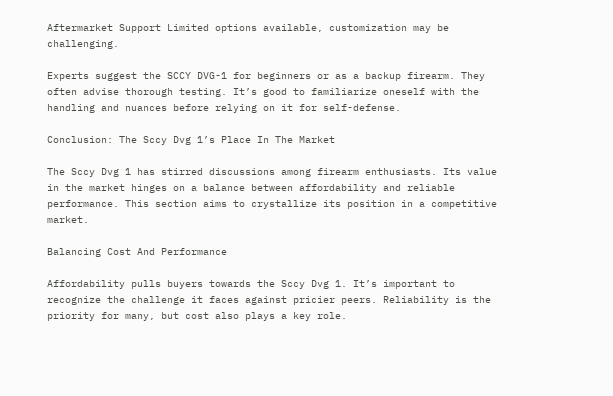Aftermarket Support Limited options available, customization may be challenging.

Experts suggest the SCCY DVG-1 for beginners or as a backup firearm. They often advise thorough testing. It’s good to familiarize oneself with the handling and nuances before relying on it for self-defense.

Conclusion: The Sccy Dvg 1’s Place In The Market

The Sccy Dvg 1 has stirred discussions among firearm enthusiasts. Its value in the market hinges on a balance between affordability and reliable performance. This section aims to crystallize its position in a competitive market.

Balancing Cost And Performance

Affordability pulls buyers towards the Sccy Dvg 1. It’s important to recognize the challenge it faces against pricier peers. Reliability is the priority for many, but cost also plays a key role.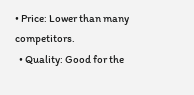• Price: Lower than many competitors.
  • Quality: Good for the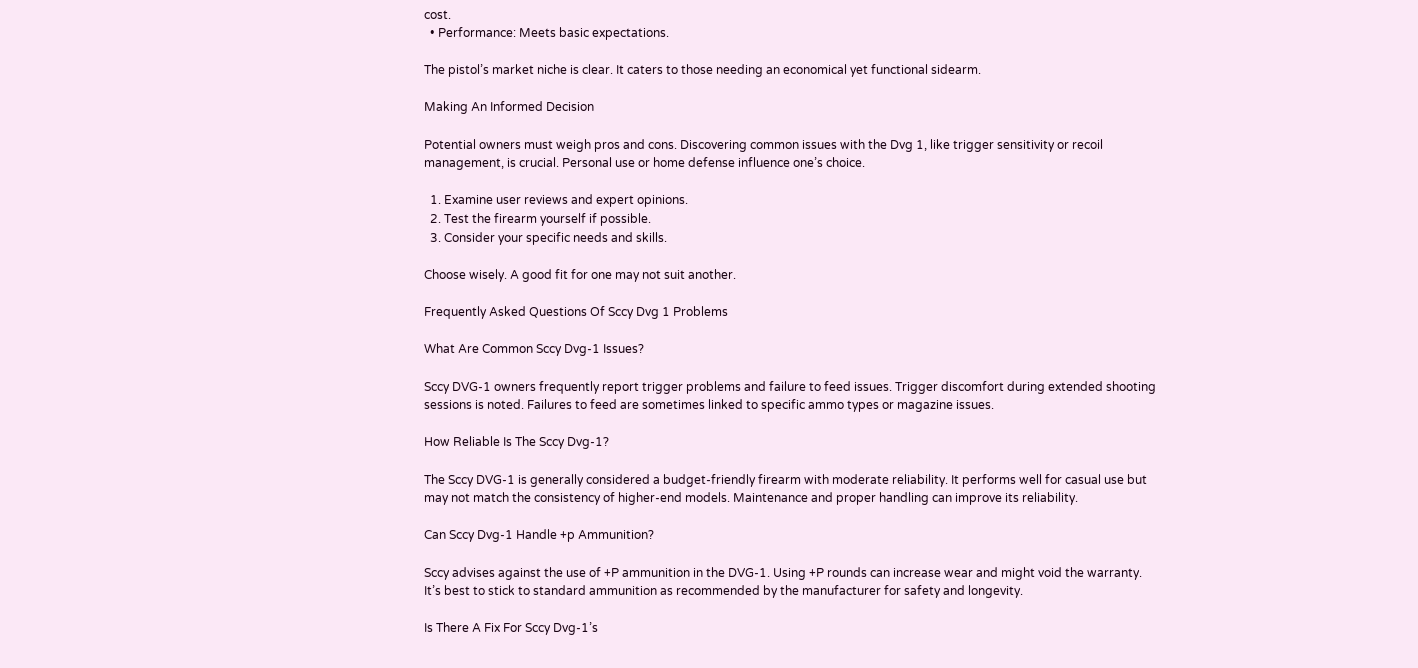cost.
  • Performance: Meets basic expectations.

The pistol’s market niche is clear. It caters to those needing an economical yet functional sidearm.

Making An Informed Decision

Potential owners must weigh pros and cons. Discovering common issues with the Dvg 1, like trigger sensitivity or recoil management, is crucial. Personal use or home defense influence one’s choice.

  1. Examine user reviews and expert opinions.
  2. Test the firearm yourself if possible.
  3. Consider your specific needs and skills.

Choose wisely. A good fit for one may not suit another.

Frequently Asked Questions Of Sccy Dvg 1 Problems

What Are Common Sccy Dvg-1 Issues?

Sccy DVG-1 owners frequently report trigger problems and failure to feed issues. Trigger discomfort during extended shooting sessions is noted. Failures to feed are sometimes linked to specific ammo types or magazine issues.

How Reliable Is The Sccy Dvg-1?

The Sccy DVG-1 is generally considered a budget-friendly firearm with moderate reliability. It performs well for casual use but may not match the consistency of higher-end models. Maintenance and proper handling can improve its reliability.

Can Sccy Dvg-1 Handle +p Ammunition?

Sccy advises against the use of +P ammunition in the DVG-1. Using +P rounds can increase wear and might void the warranty. It’s best to stick to standard ammunition as recommended by the manufacturer for safety and longevity.

Is There A Fix For Sccy Dvg-1’s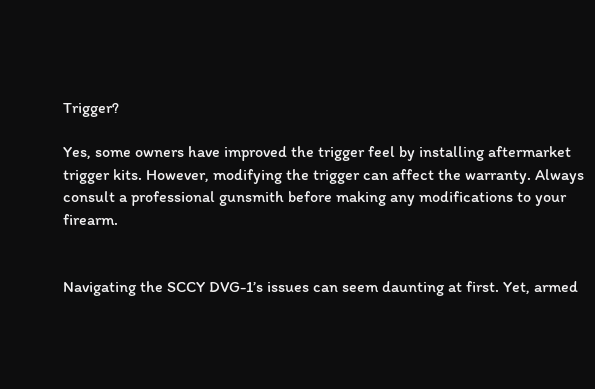Trigger?

Yes, some owners have improved the trigger feel by installing aftermarket trigger kits. However, modifying the trigger can affect the warranty. Always consult a professional gunsmith before making any modifications to your firearm.


Navigating the SCCY DVG-1’s issues can seem daunting at first. Yet, armed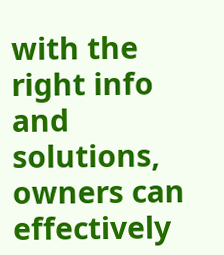with the right info and solutions, owners can effectively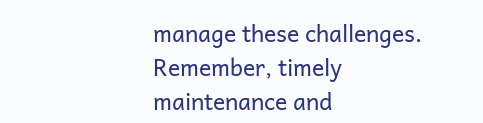manage these challenges. Remember, timely maintenance and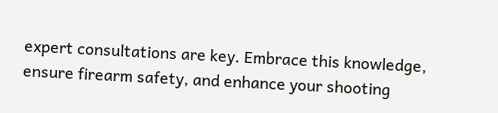expert consultations are key. Embrace this knowledge, ensure firearm safety, and enhance your shooting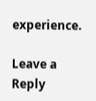experience.

Leave a Reply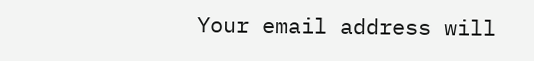Your email address will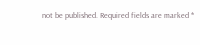not be published. Required fields are marked *